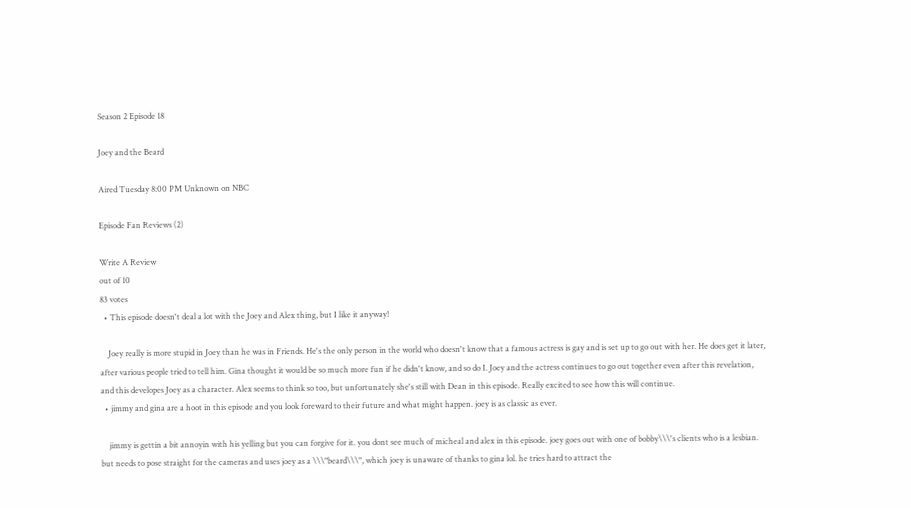Season 2 Episode 18

Joey and the Beard

Aired Tuesday 8:00 PM Unknown on NBC

Episode Fan Reviews (2)

Write A Review
out of 10
83 votes
  • This episode doesn't deal a lot with the Joey and Alex thing, but I like it anyway!

    Joey really is more stupid in Joey than he was in Friends. He's the only person in the world who doesn't know that a famous actress is gay and is set up to go out with her. He does get it later, after various people tried to tell him. Gina thought it would be so much more fun if he didn't know, and so do I. Joey and the actress continues to go out together even after this revelation, and this developes Joey as a character. Alex seems to think so too, but unfortunately she's still with Dean in this episode. Really excited to see how this will continue.
  • jimmy and gina are a hoot in this episode and you look foreward to their future and what might happen. joey is as classic as ever.

    jimmy is gettin a bit annoyin with his yelling but you can forgive for it. you dont see much of micheal and alex in this episode. joey goes out with one of bobby\\\'s clients who is a lesbian. but needs to pose straight for the cameras and uses joey as a \\\"beard\\\", which joey is unaware of thanks to gina lol. he tries hard to attract the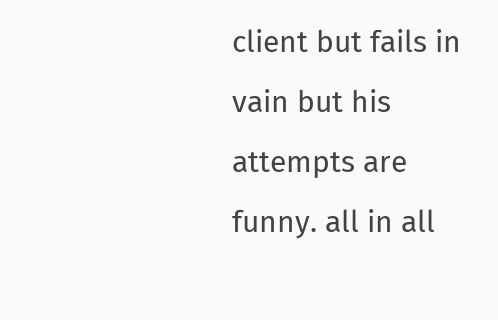client but fails in vain but his attempts are funny. all in all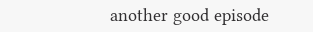another good episode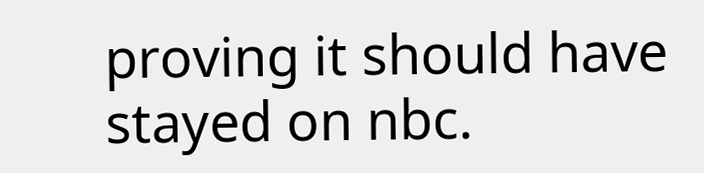proving it should have stayed on nbc.